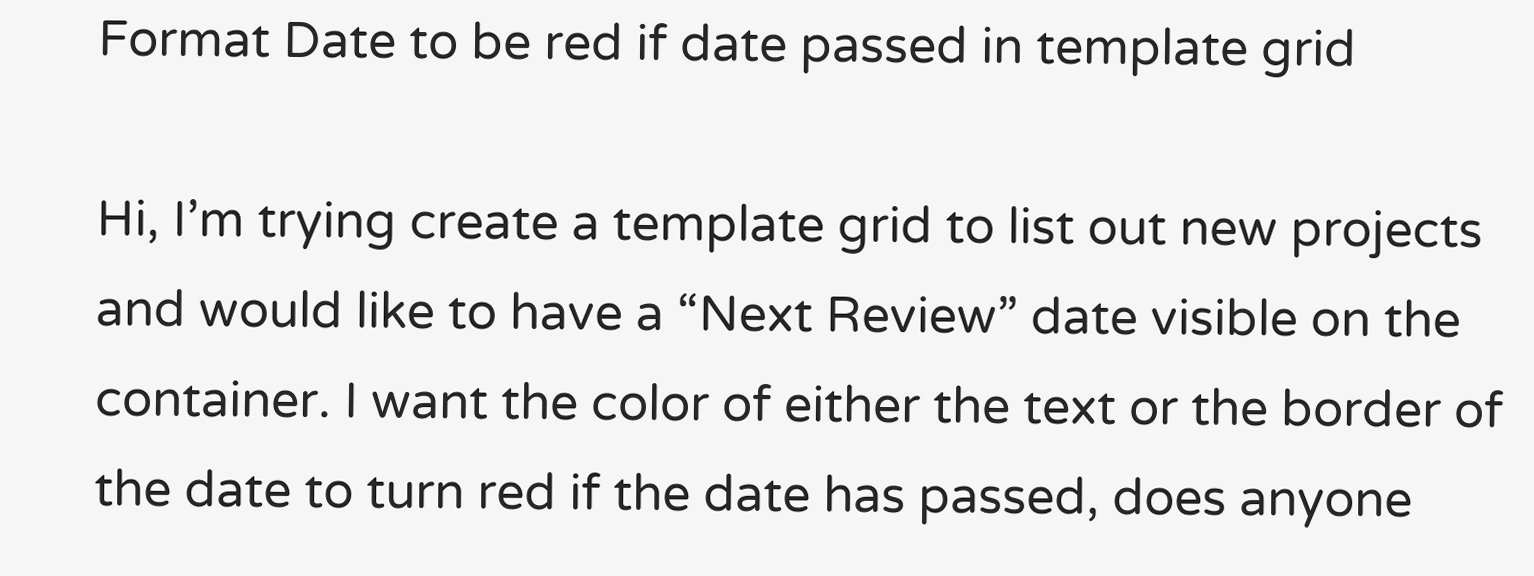Format Date to be red if date passed in template grid

Hi, I’m trying create a template grid to list out new projects and would like to have a “Next Review” date visible on the container. I want the color of either the text or the border of the date to turn red if the date has passed, does anyone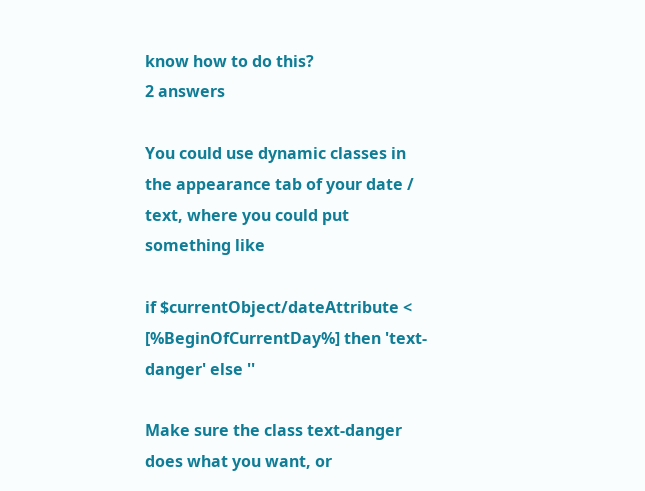know how to do this?
2 answers

You could use dynamic classes in the appearance tab of your date / text, where you could put something like

if $currentObject/dateAttribute < [%BeginOfCurrentDay%] then 'text-danger' else ''

Make sure the class text-danger does what you want, or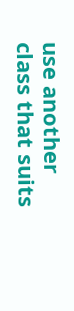use another class that suits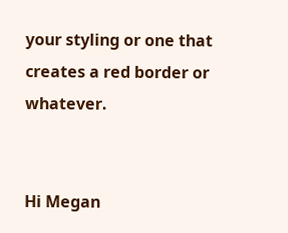your styling or one that creates a red border or whatever.


Hi Megan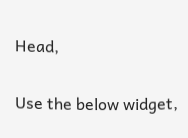Head,


Use the below widget,